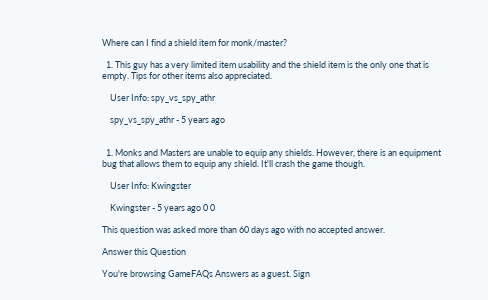Where can I find a shield item for monk/master?

  1. This guy has a very limited item usability and the shield item is the only one that is empty. Tips for other items also appreciated.

    User Info: spy_vs_spy_athr

    spy_vs_spy_athr - 5 years ago


  1. Monks and Masters are unable to equip any shields. However, there is an equipment bug that allows them to equip any shield. It'll crash the game though.

    User Info: Kwingster

    Kwingster - 5 years ago 0 0

This question was asked more than 60 days ago with no accepted answer.

Answer this Question

You're browsing GameFAQs Answers as a guest. Sign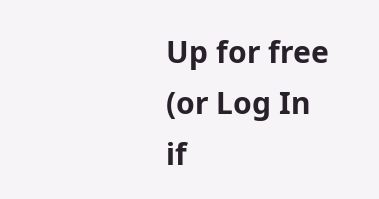Up for free (or Log In if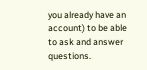you already have an account) to be able to ask and answer questions.